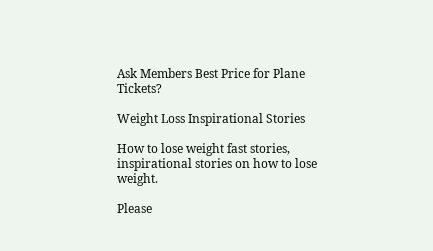Ask Members Best Price for Plane Tickets?

Weight Loss Inspirational Stories

How to lose weight fast stories, inspirational stories on how to lose weight.

Please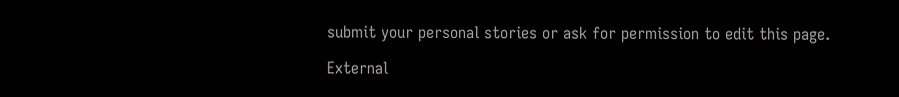submit your personal stories or ask for permission to edit this page.

External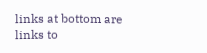links at bottom are links to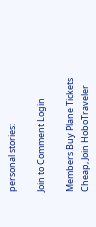personal stories:

Join to Comment Login

Members Buy Plane Tickets Cheap, Join HoboTraveler